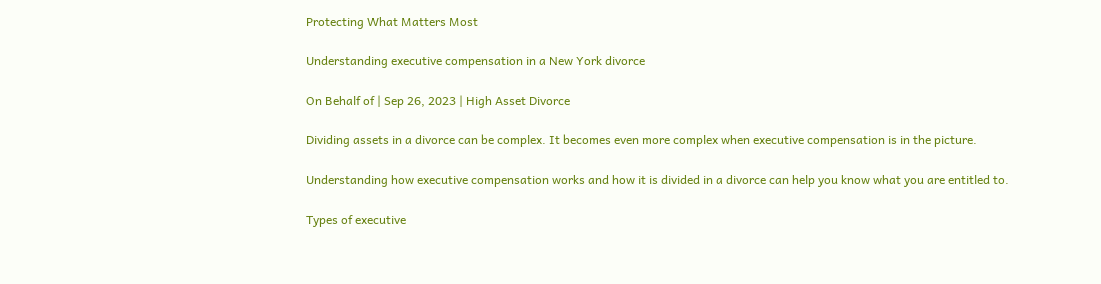Protecting What Matters Most

Understanding executive compensation in a New York divorce

On Behalf of | Sep 26, 2023 | High Asset Divorce

Dividing assets in a divorce can be complex. It becomes even more complex when executive compensation is in the picture.

Understanding how executive compensation works and how it is divided in a divorce can help you know what you are entitled to.

Types of executive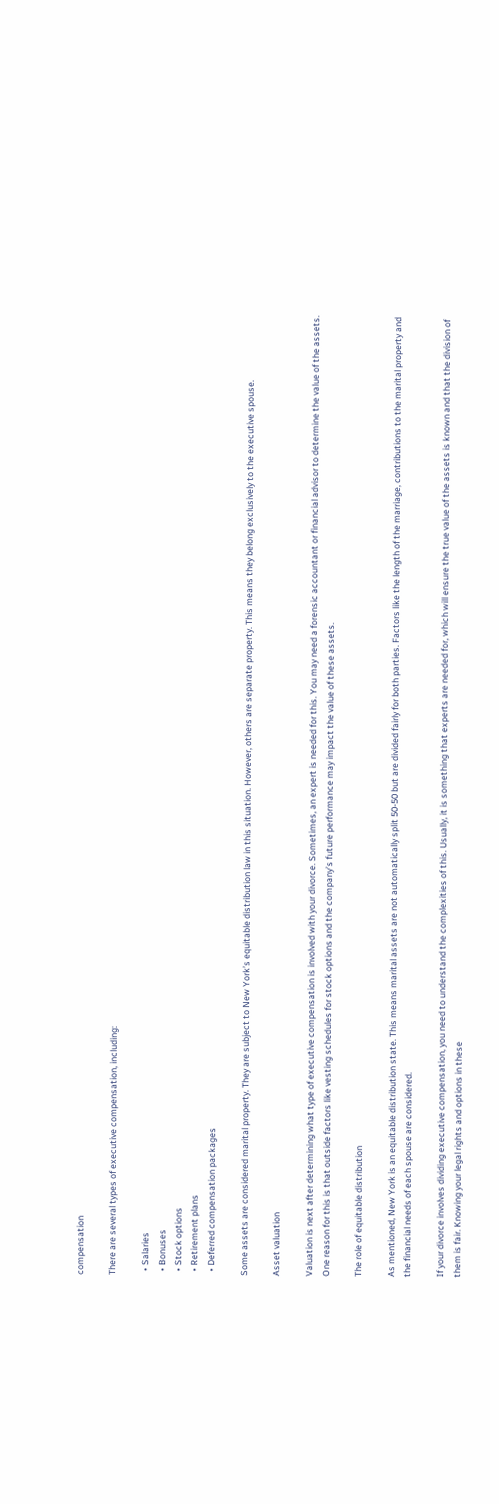compensation

There are several types of executive compensation, including:

  • Salaries
  • Bonuses
  • Stock options
  • Retirement plans
  • Deferred compensation packages

Some assets are considered marital property. They are subject to New York’s equitable distribution law in this situation. However, others are separate property. This means they belong exclusively to the executive spouse.

Asset valuation

Valuation is next after determining what type of executive compensation is involved with your divorce. Sometimes, an expert is needed for this. You may need a forensic accountant or financial advisor to determine the value of the assets. One reason for this is that outside factors like vesting schedules for stock options and the company’s future performance may impact the value of these assets.

The role of equitable distribution

As mentioned, New York is an equitable distribution state. This means marital assets are not automatically split 50-50 but are divided fairly for both parties. Factors like the length of the marriage, contributions to the marital property and the financial needs of each spouse are considered.

If your divorce involves dividing executive compensation, you need to understand the complexities of this. Usually, it is something that experts are needed for, which will ensure the true value of the assets is known and that the division of them is fair. Knowing your legal rights and options in these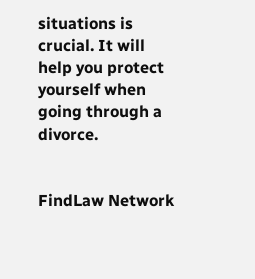situations is crucial. It will help you protect yourself when going through a divorce.


FindLaw Network